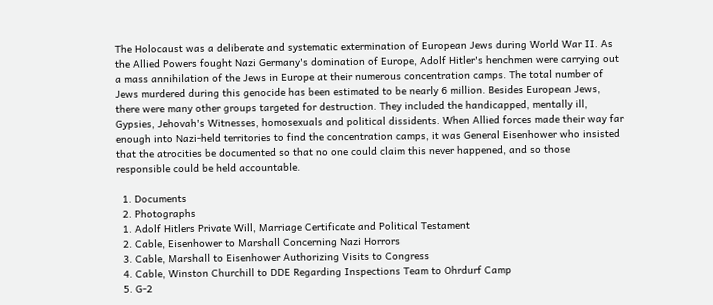The Holocaust was a deliberate and systematic extermination of European Jews during World War II. As the Allied Powers fought Nazi Germany's domination of Europe, Adolf Hitler's henchmen were carrying out a mass annihilation of the Jews in Europe at their numerous concentration camps. The total number of Jews murdered during this genocide has been estimated to be nearly 6 million. Besides European Jews, there were many other groups targeted for destruction. They included the handicapped, mentally ill, Gypsies, Jehovah's Witnesses, homosexuals and political dissidents. When Allied forces made their way far enough into Nazi-held territories to find the concentration camps, it was General Eisenhower who insisted that the atrocities be documented so that no one could claim this never happened, and so those responsible could be held accountable.

  1. Documents
  2. Photographs
  1. Adolf Hitlers Private Will, Marriage Certificate and Political Testament
  2. Cable, Eisenhower to Marshall Concerning Nazi Horrors
  3. Cable, Marshall to Eisenhower Authorizing Visits to Congress
  4. Cable, Winston Churchill to DDE Regarding Inspections Team to Ohrdurf Camp
  5. G-2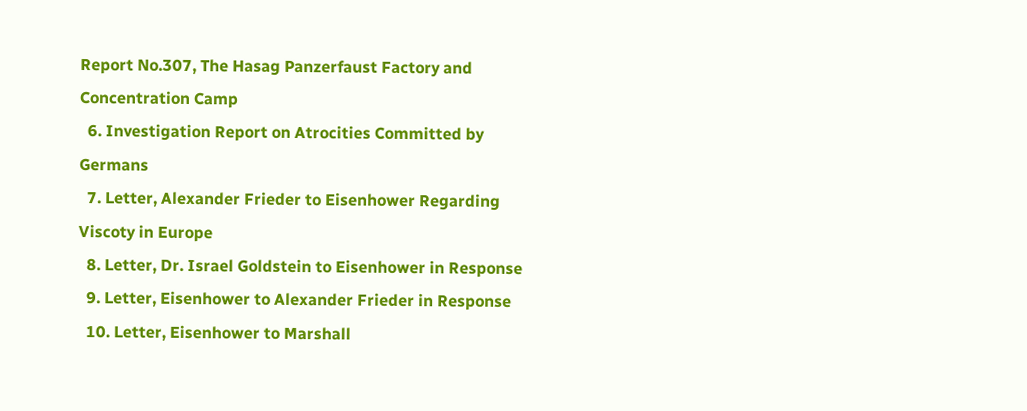Report No.307, The Hasag Panzerfaust Factory and Concentration Camp
  6. Investigation Report on Atrocities Committed by Germans
  7. Letter, Alexander Frieder to Eisenhower Regarding Viscoty in Europe
  8. Letter, Dr. Israel Goldstein to Eisenhower in Response
  9. Letter, Eisenhower to Alexander Frieder in Response
  10. Letter, Eisenhower to Marshall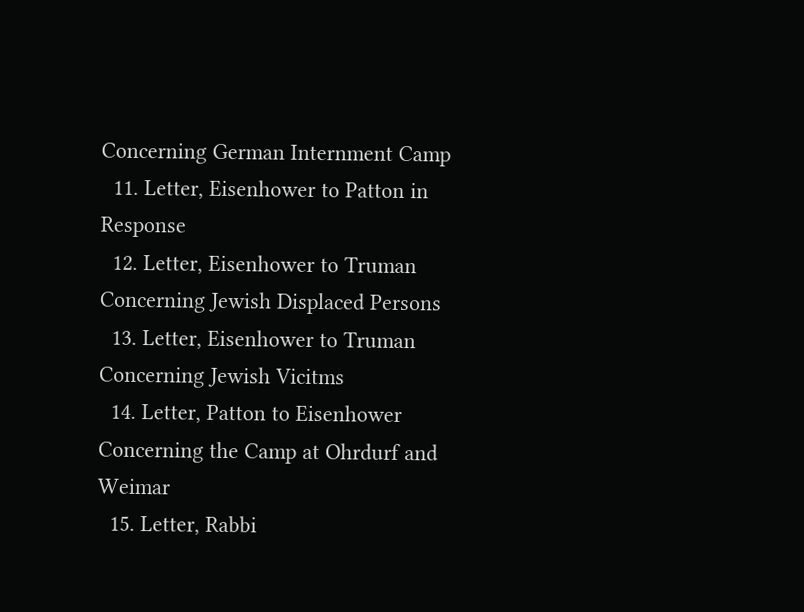Concerning German Internment Camp
  11. Letter, Eisenhower to Patton in Response
  12. Letter, Eisenhower to Truman Concerning Jewish Displaced Persons
  13. Letter, Eisenhower to Truman Concerning Jewish Vicitms
  14. Letter, Patton to Eisenhower Concerning the Camp at Ohrdurf and Weimar
  15. Letter, Rabbi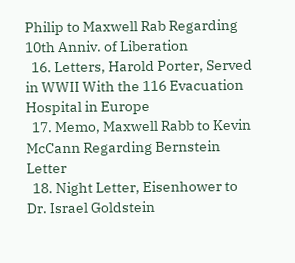Philip to Maxwell Rab Regarding 10th Anniv. of Liberation
  16. Letters, Harold Porter, Served in WWII With the 116 Evacuation Hospital in Europe
  17. Memo, Maxwell Rabb to Kevin McCann Regarding Bernstein Letter
  18. Night Letter, Eisenhower to Dr. Israel Goldstein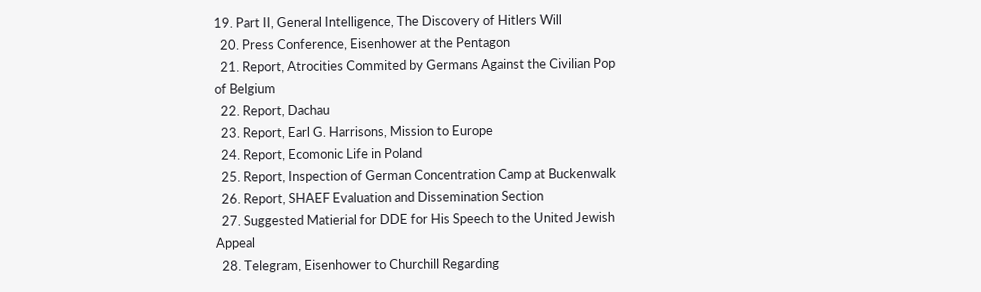19. Part II, General Intelligence, The Discovery of Hitlers Will
  20. Press Conference, Eisenhower at the Pentagon
  21. Report, Atrocities Commited by Germans Against the Civilian Pop of Belgium
  22. Report, Dachau
  23. Report, Earl G. Harrisons, Mission to Europe
  24. Report, Ecomonic Life in Poland
  25. Report, Inspection of German Concentration Camp at Buckenwalk
  26. Report, SHAEF Evaluation and Dissemination Section
  27. Suggested Matierial for DDE for His Speech to the United Jewish Appeal
  28. Telegram, Eisenhower to Churchill Regarding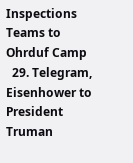Inspections Teams to Ohrduf Camp
  29. Telegram, Eisenhower to President Truman